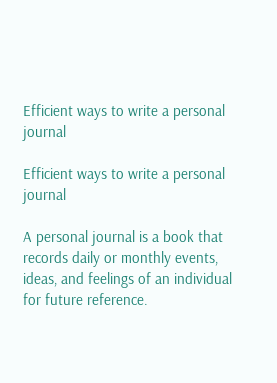Efficient ways to write a personal journal

Efficient ways to write a personal journal

A personal journal is a book that records daily or monthly events, ideas, and feelings of an individual for future reference.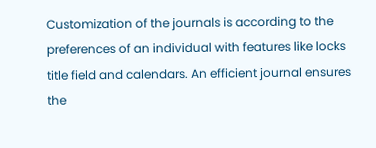Customization of the journals is according to the preferences of an individual with features like locks title field and calendars. An efficient journal ensures the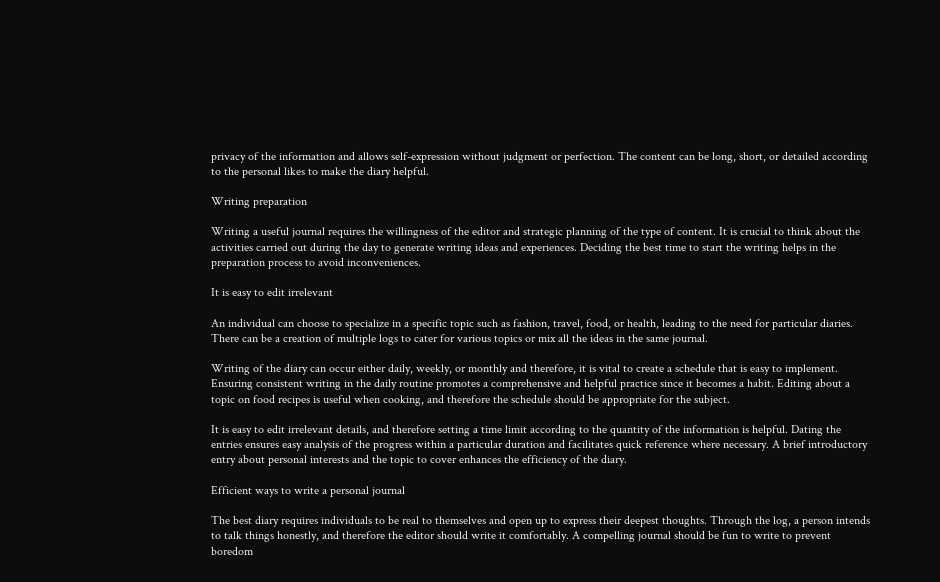privacy of the information and allows self-expression without judgment or perfection. The content can be long, short, or detailed according to the personal likes to make the diary helpful.

Writing preparation

Writing a useful journal requires the willingness of the editor and strategic planning of the type of content. It is crucial to think about the activities carried out during the day to generate writing ideas and experiences. Deciding the best time to start the writing helps in the preparation process to avoid inconveniences.

It is easy to edit irrelevant

An individual can choose to specialize in a specific topic such as fashion, travel, food, or health, leading to the need for particular diaries. There can be a creation of multiple logs to cater for various topics or mix all the ideas in the same journal.

Writing of the diary can occur either daily, weekly, or monthly and therefore, it is vital to create a schedule that is easy to implement. Ensuring consistent writing in the daily routine promotes a comprehensive and helpful practice since it becomes a habit. Editing about a topic on food recipes is useful when cooking, and therefore the schedule should be appropriate for the subject.

It is easy to edit irrelevant details, and therefore setting a time limit according to the quantity of the information is helpful. Dating the entries ensures easy analysis of the progress within a particular duration and facilitates quick reference where necessary. A brief introductory entry about personal interests and the topic to cover enhances the efficiency of the diary.

Efficient ways to write a personal journal

The best diary requires individuals to be real to themselves and open up to express their deepest thoughts. Through the log, a person intends to talk things honestly, and therefore the editor should write it comfortably. A compelling journal should be fun to write to prevent boredom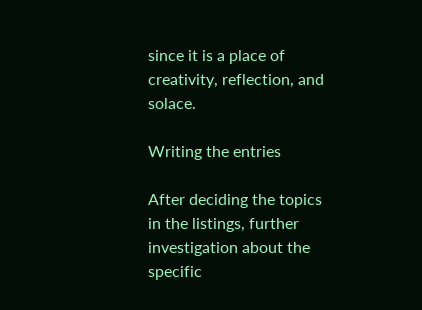since it is a place of creativity, reflection, and solace.

Writing the entries

After deciding the topics in the listings, further investigation about the specific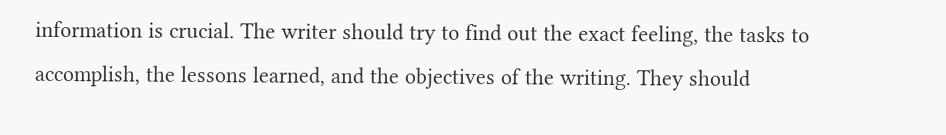information is crucial. The writer should try to find out the exact feeling, the tasks to accomplish, the lessons learned, and the objectives of the writing. They should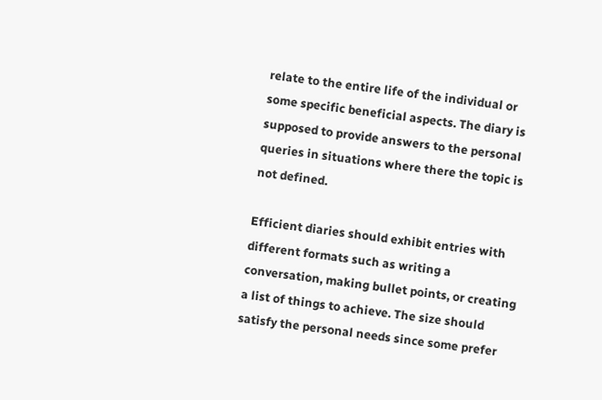relate to the entire life of the individual or some specific beneficial aspects. The diary is supposed to provide answers to the personal queries in situations where there the topic is not defined.

Efficient diaries should exhibit entries with different formats such as writing a conversation, making bullet points, or creating a list of things to achieve. The size should satisfy the personal needs since some prefer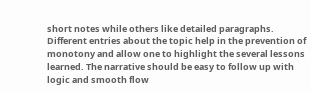short notes while others like detailed paragraphs. Different entries about the topic help in the prevention of monotony and allow one to highlight the several lessons learned. The narrative should be easy to follow up with logic and smooth flow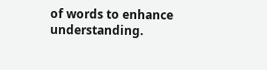of words to enhance understanding.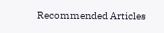Recommended Articles